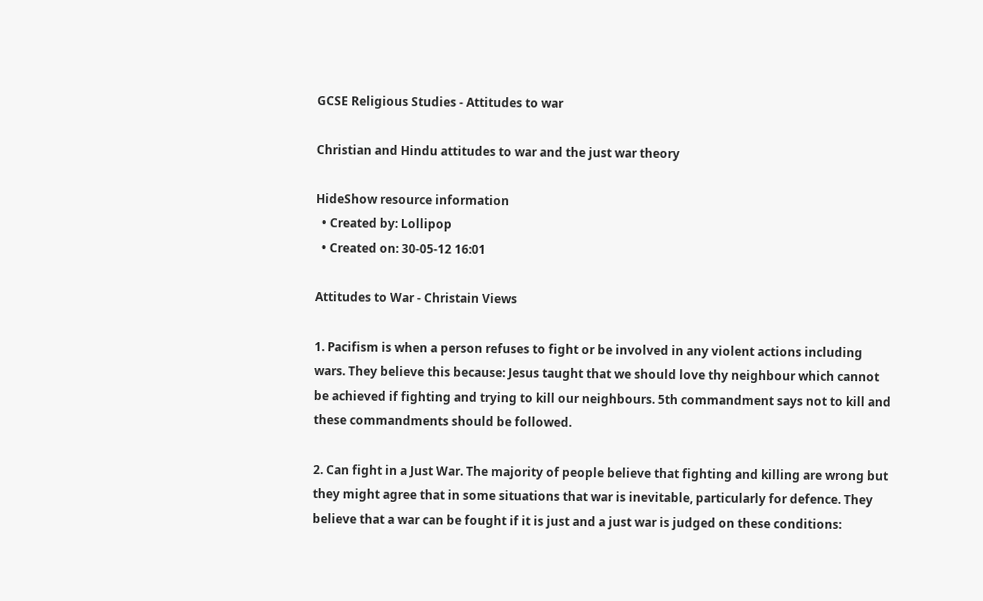GCSE Religious Studies - Attitudes to war

Christian and Hindu attitudes to war and the just war theory

HideShow resource information
  • Created by: Lollipop
  • Created on: 30-05-12 16:01

Attitudes to War - Christain Views

1. Pacifism is when a person refuses to fight or be involved in any violent actions including wars. They believe this because: Jesus taught that we should love thy neighbour which cannot be achieved if fighting and trying to kill our neighbours. 5th commandment says not to kill and these commandments should be followed.

2. Can fight in a Just War. The majority of people believe that fighting and killing are wrong but they might agree that in some situations that war is inevitable, particularly for defence. They believe that a war can be fought if it is just and a just war is judged on these conditions: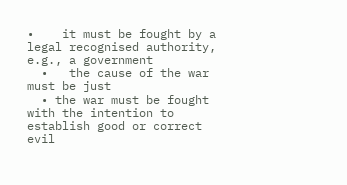•    it must be fought by a legal recognised authority, e.g., a government
  •   the cause of the war must be just
  • the war must be fought with the intention to establish good or correct evil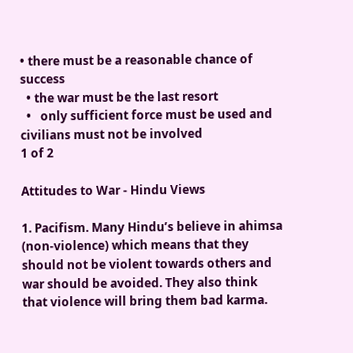• there must be a reasonable chance of success
  • the war must be the last resort
  •   only sufficient force must be used and civilians must not be involved
1 of 2

Attitudes to War - Hindu Views

1. Pacifism. Many Hindu’s believe in ahimsa (non-violence) which means that they should not be violent towards others and war should be avoided. They also think that violence will bring them bad karma.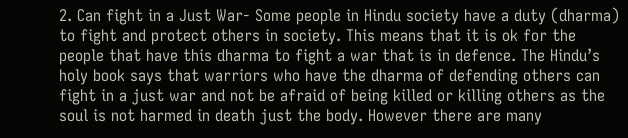2. Can fight in a Just War- Some people in Hindu society have a duty (dharma) to fight and protect others in society. This means that it is ok for the people that have this dharma to fight a war that is in defence. The Hindu’s holy book says that warriors who have the dharma of defending others can fight in a just war and not be afraid of being killed or killing others as the soul is not harmed in death just the body. However there are many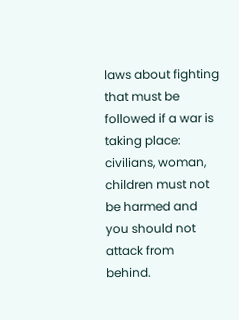laws about fighting that must be followed if a war is taking place: civilians, woman, children must not be harmed and you should not attack from behind.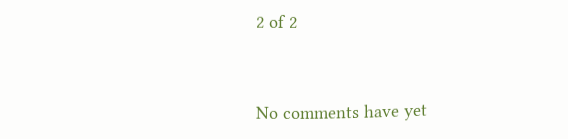2 of 2


No comments have yet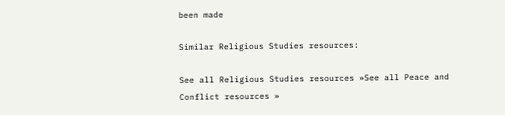been made

Similar Religious Studies resources:

See all Religious Studies resources »See all Peace and Conflict resources »